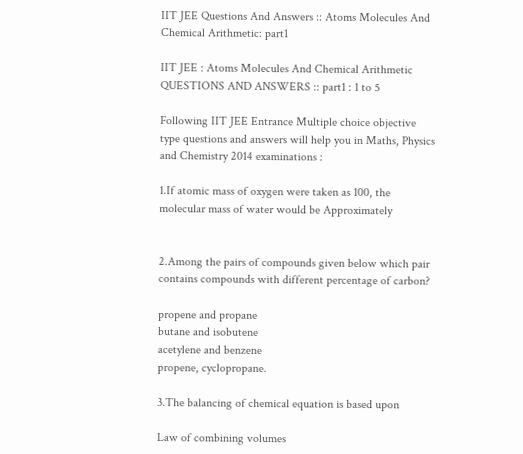IIT JEE Questions And Answers :: Atoms Molecules And Chemical Arithmetic: part1

IIT JEE : Atoms Molecules And Chemical Arithmetic QUESTIONS AND ANSWERS :: part1 : 1 to 5

Following IIT JEE Entrance Multiple choice objective type questions and answers will help you in Maths, Physics and Chemistry 2014 examinations :

1.If atomic mass of oxygen were taken as 100, the molecular mass of water would be Approximately


2.Among the pairs of compounds given below which pair contains compounds with different percentage of carbon?

propene and propane
butane and isobutene
acetylene and benzene
propene, cyclopropane.

3.The balancing of chemical equation is based upon

Law of combining volumes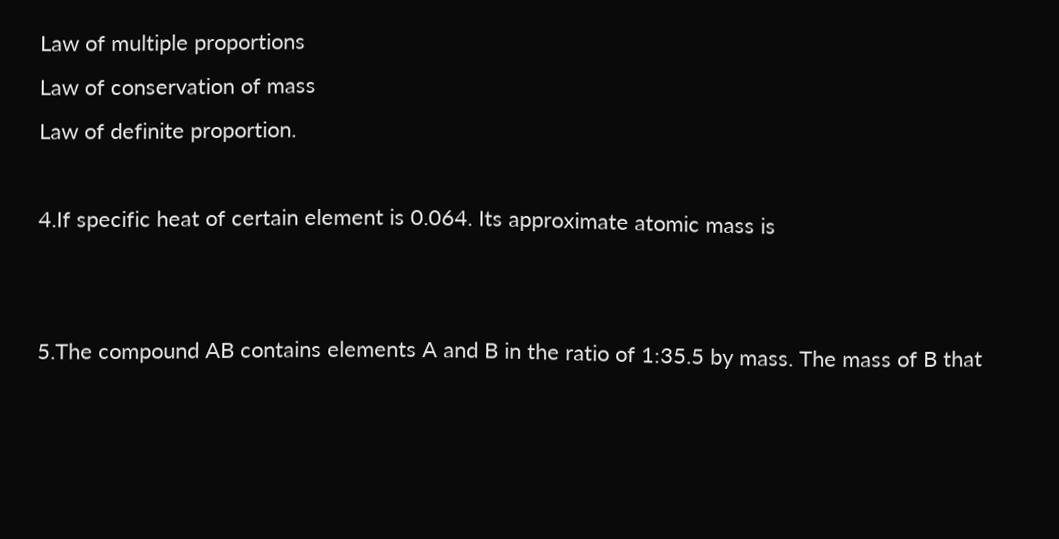Law of multiple proportions
Law of conservation of mass
Law of definite proportion.

4.If specific heat of certain element is 0.064. Its approximate atomic mass is


5.The compound AB contains elements A and B in the ratio of 1:35.5 by mass. The mass of B that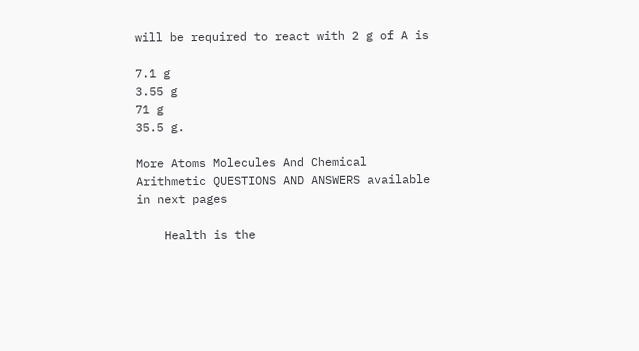will be required to react with 2 g of A is

7.1 g
3.55 g
71 g
35.5 g.

More Atoms Molecules And Chemical Arithmetic QUESTIONS AND ANSWERS available in next pages

    Health is the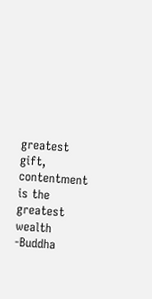greatest gift, contentment is the greatest wealth -Buddha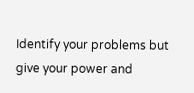Identify your problems but give your power and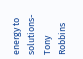energy to solutions- Tony Robbins